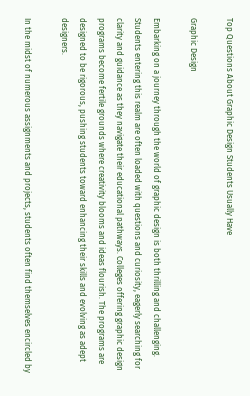Top Questions About Graphic Design Students Usually Have

Graphic Design

Embarking on a journey through the world of graphic design is both thrilling and challenging. Students entering this realm are often loaded with questions and curiosity, eagerly searching for clarity and guidance as they navigate their educational pathways. Colleges offering graphic design programs become fertile grounds where creativity blooms and ideas flourish. The programs are designed to be rigorous, pushing students toward enhancing their skills and evolving as adept designers.

In the midst of numerous assignments and projects, students often find themselves encircled by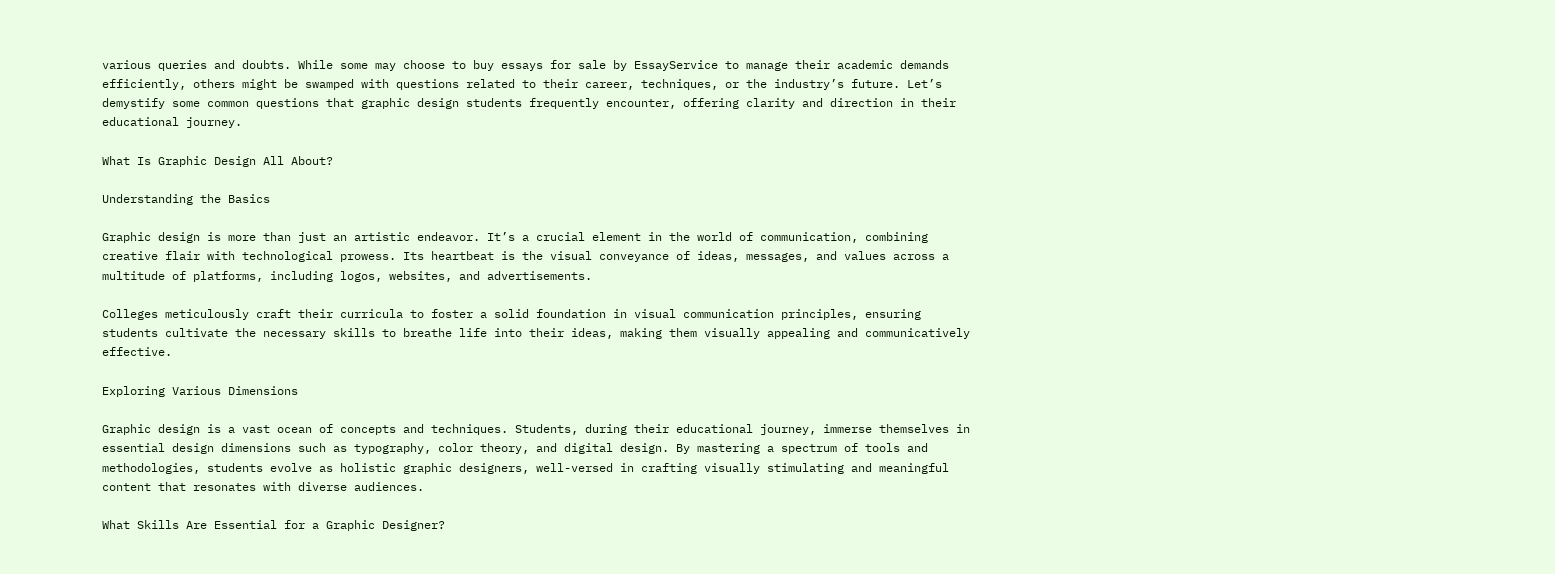various queries and doubts. While some may choose to buy essays for sale by EssayService to manage their academic demands efficiently, others might be swamped with questions related to their career, techniques, or the industry’s future. Let’s demystify some common questions that graphic design students frequently encounter, offering clarity and direction in their educational journey.

What Is Graphic Design All About?

Understanding the Basics

Graphic design is more than just an artistic endeavor. It’s a crucial element in the world of communication, combining creative flair with technological prowess. Its heartbeat is the visual conveyance of ideas, messages, and values across a multitude of platforms, including logos, websites, and advertisements.

Colleges meticulously craft their curricula to foster a solid foundation in visual communication principles, ensuring students cultivate the necessary skills to breathe life into their ideas, making them visually appealing and communicatively effective.

Exploring Various Dimensions

Graphic design is a vast ocean of concepts and techniques. Students, during their educational journey, immerse themselves in essential design dimensions such as typography, color theory, and digital design. By mastering a spectrum of tools and methodologies, students evolve as holistic graphic designers, well-versed in crafting visually stimulating and meaningful content that resonates with diverse audiences.

What Skills Are Essential for a Graphic Designer?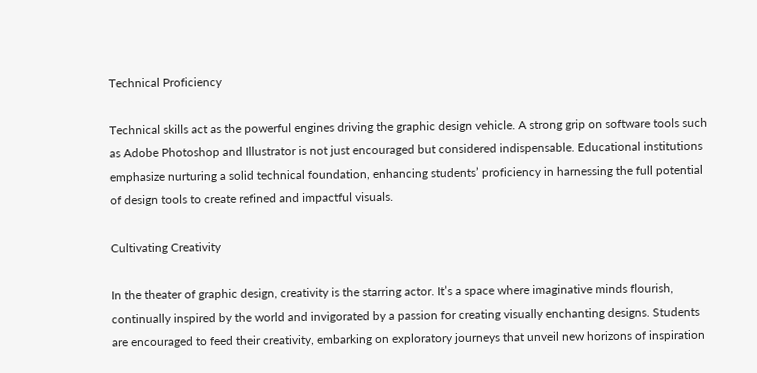Technical Proficiency

Technical skills act as the powerful engines driving the graphic design vehicle. A strong grip on software tools such as Adobe Photoshop and Illustrator is not just encouraged but considered indispensable. Educational institutions emphasize nurturing a solid technical foundation, enhancing students’ proficiency in harnessing the full potential of design tools to create refined and impactful visuals.

Cultivating Creativity

In the theater of graphic design, creativity is the starring actor. It’s a space where imaginative minds flourish, continually inspired by the world and invigorated by a passion for creating visually enchanting designs. Students are encouraged to feed their creativity, embarking on exploratory journeys that unveil new horizons of inspiration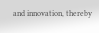and innovation, thereby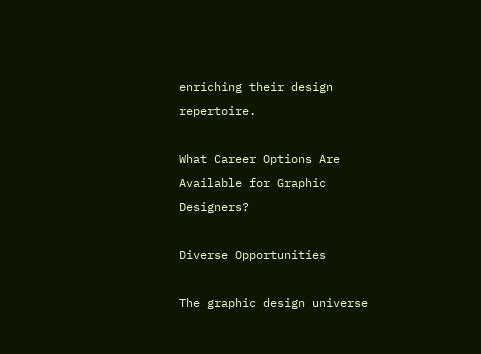enriching their design repertoire.

What Career Options Are Available for Graphic Designers?

Diverse Opportunities

The graphic design universe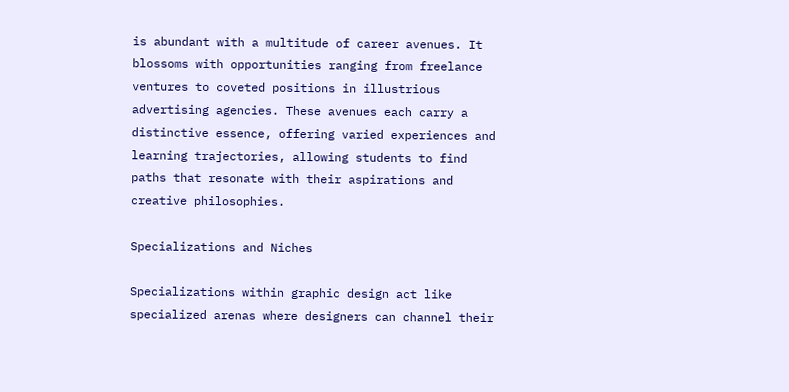is abundant with a multitude of career avenues. It blossoms with opportunities ranging from freelance ventures to coveted positions in illustrious advertising agencies. These avenues each carry a distinctive essence, offering varied experiences and learning trajectories, allowing students to find paths that resonate with their aspirations and creative philosophies.

Specializations and Niches

Specializations within graphic design act like specialized arenas where designers can channel their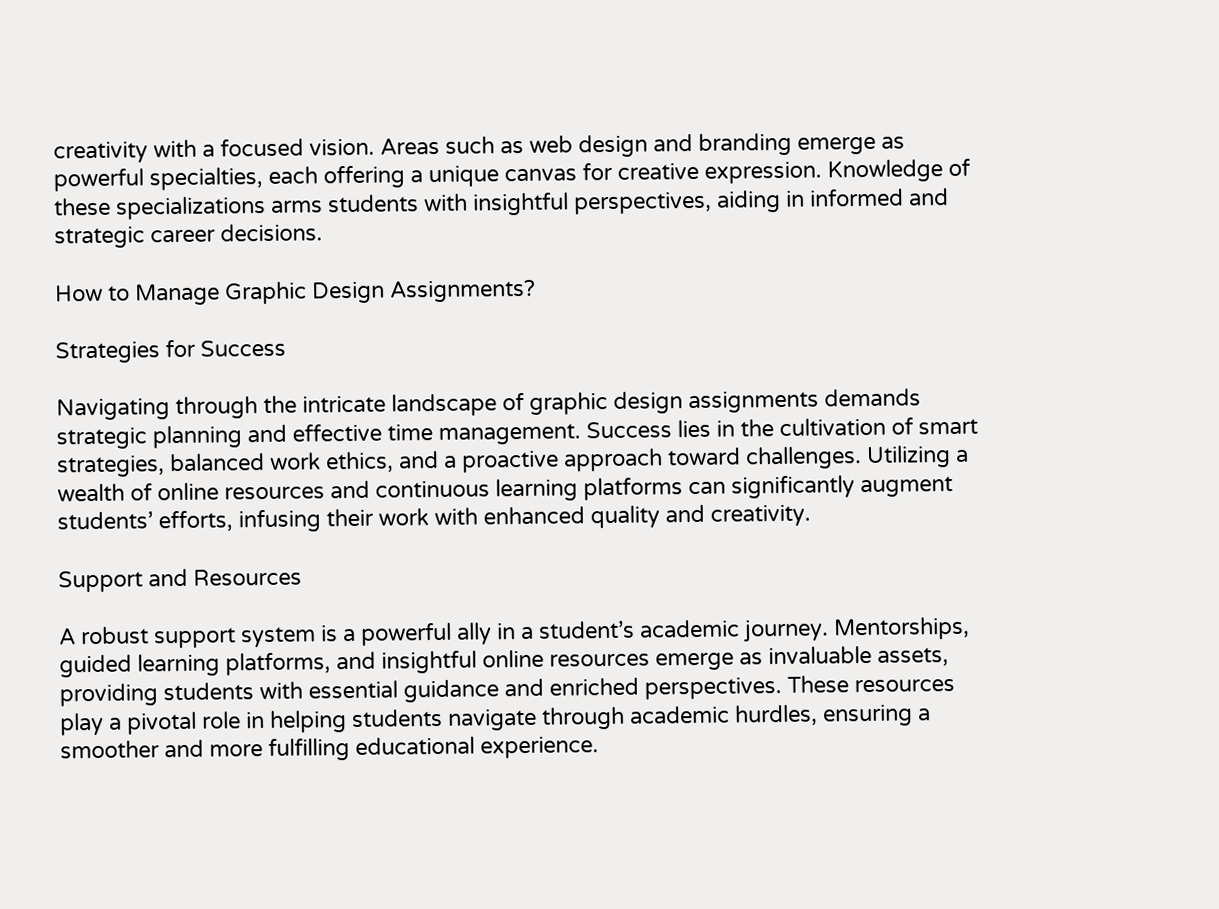creativity with a focused vision. Areas such as web design and branding emerge as powerful specialties, each offering a unique canvas for creative expression. Knowledge of these specializations arms students with insightful perspectives, aiding in informed and strategic career decisions.

How to Manage Graphic Design Assignments?

Strategies for Success

Navigating through the intricate landscape of graphic design assignments demands strategic planning and effective time management. Success lies in the cultivation of smart strategies, balanced work ethics, and a proactive approach toward challenges. Utilizing a wealth of online resources and continuous learning platforms can significantly augment students’ efforts, infusing their work with enhanced quality and creativity.

Support and Resources

A robust support system is a powerful ally in a student’s academic journey. Mentorships, guided learning platforms, and insightful online resources emerge as invaluable assets, providing students with essential guidance and enriched perspectives. These resources play a pivotal role in helping students navigate through academic hurdles, ensuring a smoother and more fulfilling educational experience.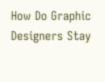How Do Graphic Designers Stay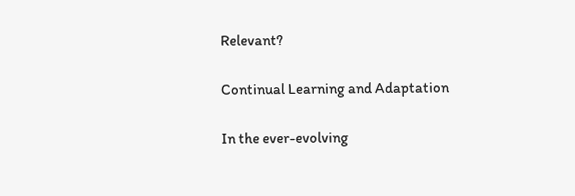Relevant?

Continual Learning and Adaptation

In the ever-evolving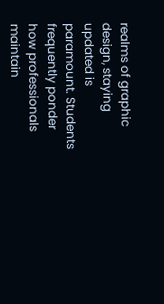realms of graphic design, staying updated is paramount. Students frequently ponder how professionals maintain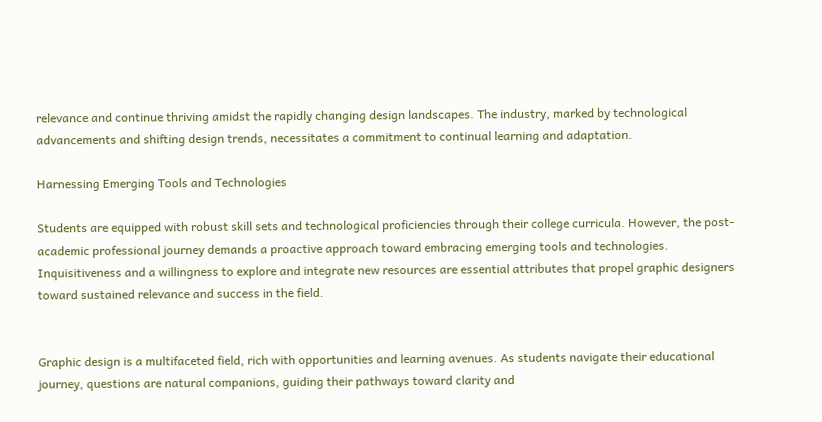relevance and continue thriving amidst the rapidly changing design landscapes. The industry, marked by technological advancements and shifting design trends, necessitates a commitment to continual learning and adaptation.

Harnessing Emerging Tools and Technologies

Students are equipped with robust skill sets and technological proficiencies through their college curricula. However, the post-academic professional journey demands a proactive approach toward embracing emerging tools and technologies. Inquisitiveness and a willingness to explore and integrate new resources are essential attributes that propel graphic designers toward sustained relevance and success in the field.


Graphic design is a multifaceted field, rich with opportunities and learning avenues. As students navigate their educational journey, questions are natural companions, guiding their pathways toward clarity and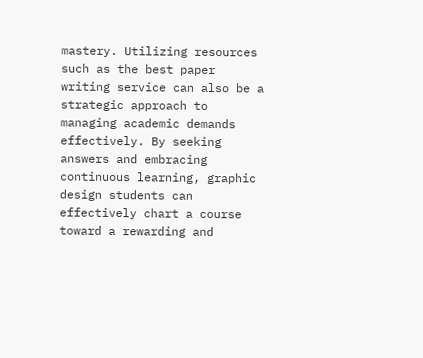mastery. Utilizing resources such as the best paper writing service can also be a strategic approach to managing academic demands effectively. By seeking answers and embracing continuous learning, graphic design students can effectively chart a course toward a rewarding and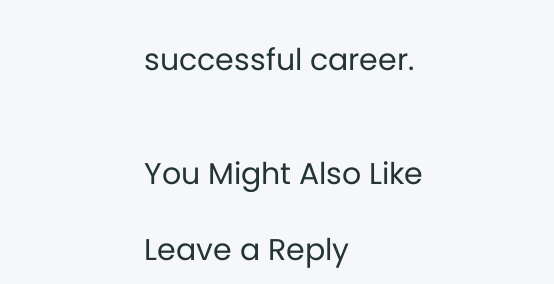successful career.


You Might Also Like

Leave a Reply